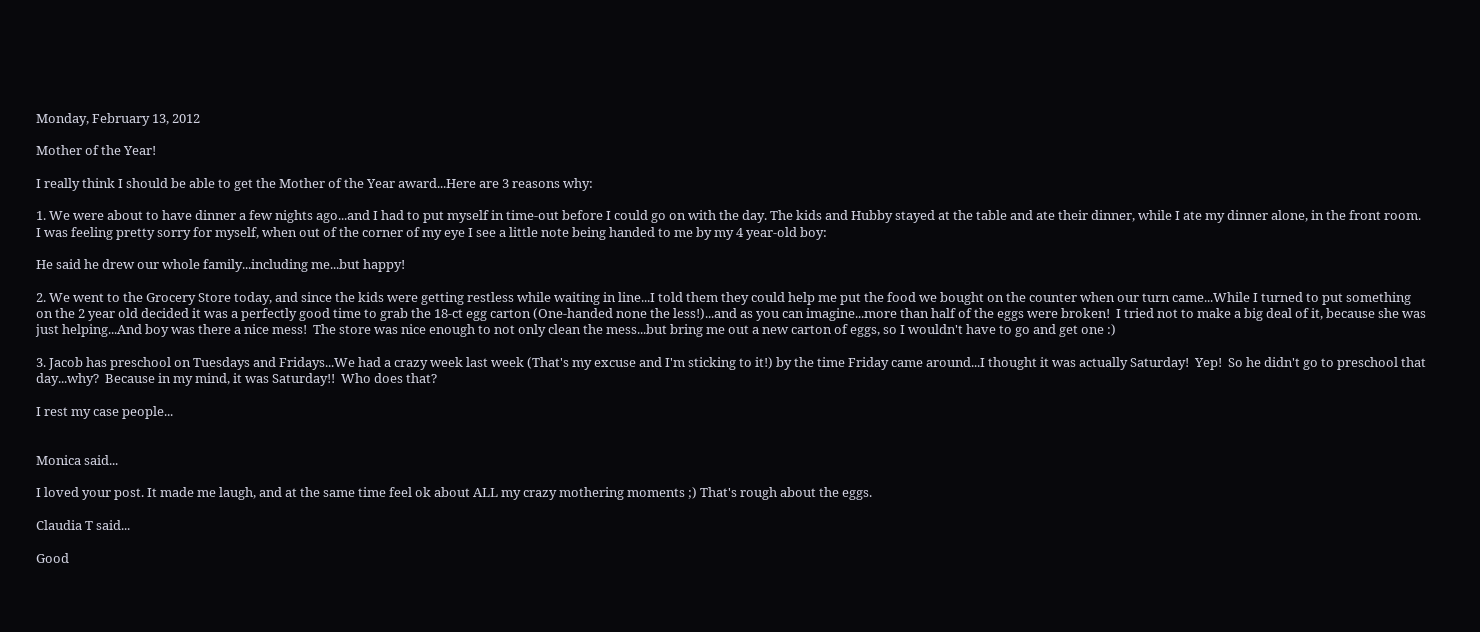Monday, February 13, 2012

Mother of the Year!

I really think I should be able to get the Mother of the Year award...Here are 3 reasons why:

1. We were about to have dinner a few nights ago...and I had to put myself in time-out before I could go on with the day. The kids and Hubby stayed at the table and ate their dinner, while I ate my dinner alone, in the front room. I was feeling pretty sorry for myself, when out of the corner of my eye I see a little note being handed to me by my 4 year-old boy:

He said he drew our whole family...including me...but happy!

2. We went to the Grocery Store today, and since the kids were getting restless while waiting in line...I told them they could help me put the food we bought on the counter when our turn came...While I turned to put something on the 2 year old decided it was a perfectly good time to grab the 18-ct egg carton (One-handed none the less!)...and as you can imagine...more than half of the eggs were broken!  I tried not to make a big deal of it, because she was just helping...And boy was there a nice mess!  The store was nice enough to not only clean the mess...but bring me out a new carton of eggs, so I wouldn't have to go and get one :)

3. Jacob has preschool on Tuesdays and Fridays...We had a crazy week last week (That's my excuse and I'm sticking to it!) by the time Friday came around...I thought it was actually Saturday!  Yep!  So he didn't go to preschool that day...why?  Because in my mind, it was Saturday!!  Who does that?

I rest my case people...


Monica said...

I loved your post. It made me laugh, and at the same time feel ok about ALL my crazy mothering moments ;) That's rough about the eggs.

Claudia T said...

Good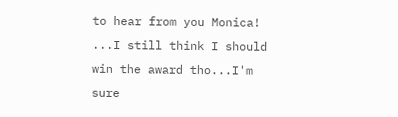to hear from you Monica! ...I still think I should win the award tho...I'm sure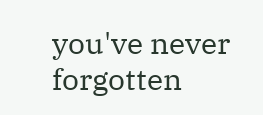you've never forgotten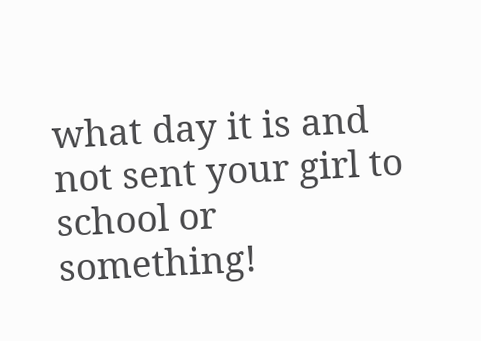what day it is and not sent your girl to school or something!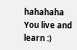hahahaha You live and learn :)